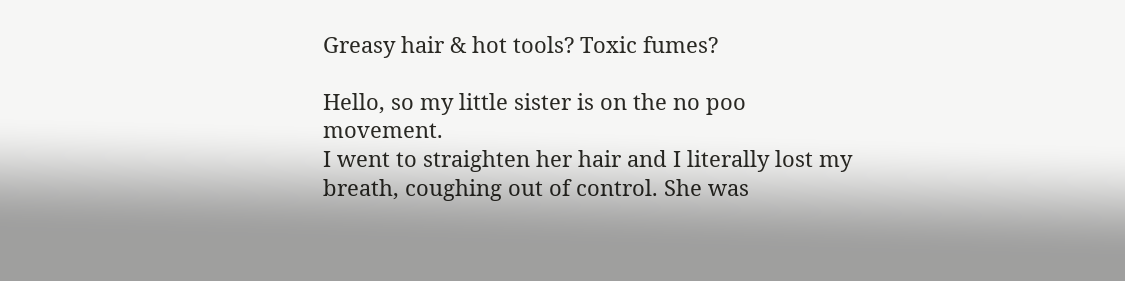Greasy hair & hot tools? Toxic fumes?

Hello, so my little sister is on the no poo movement.
I went to straighten her hair and I literally lost my breath, coughing out of control. She was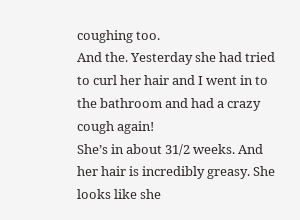coughing too.
And the. Yesterday she had tried to curl her hair and I went in to the bathroom and had a crazy cough again!
She’s in about 31/2 weeks. And her hair is incredibly greasy. She looks like she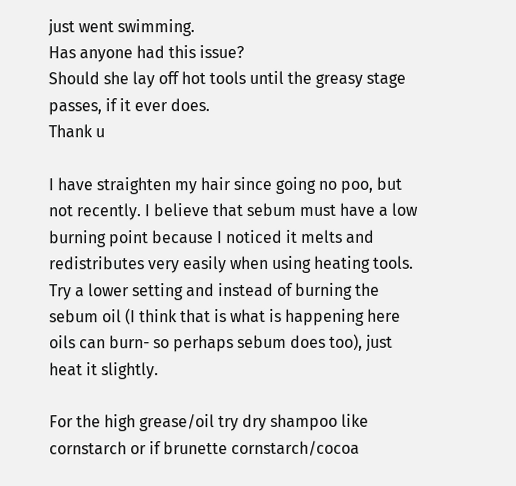just went swimming.
Has anyone had this issue?
Should she lay off hot tools until the greasy stage passes, if it ever does.
Thank u

I have straighten my hair since going no poo, but not recently. I believe that sebum must have a low burning point because I noticed it melts and redistributes very easily when using heating tools. Try a lower setting and instead of burning the sebum oil (I think that is what is happening here oils can burn- so perhaps sebum does too), just heat it slightly.

For the high grease/oil try dry shampoo like cornstarch or if brunette cornstarch/cocoa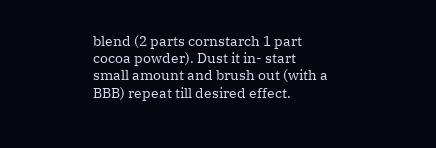blend (2 parts cornstarch 1 part cocoa powder). Dust it in- start small amount and brush out (with a BBB) repeat till desired effect.